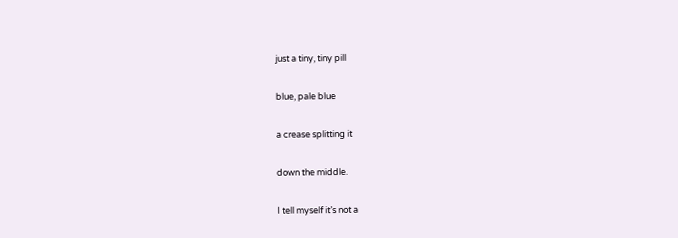just a tiny, tiny pill

blue, pale blue

a crease splitting it

down the middle.

I tell myself it’s not a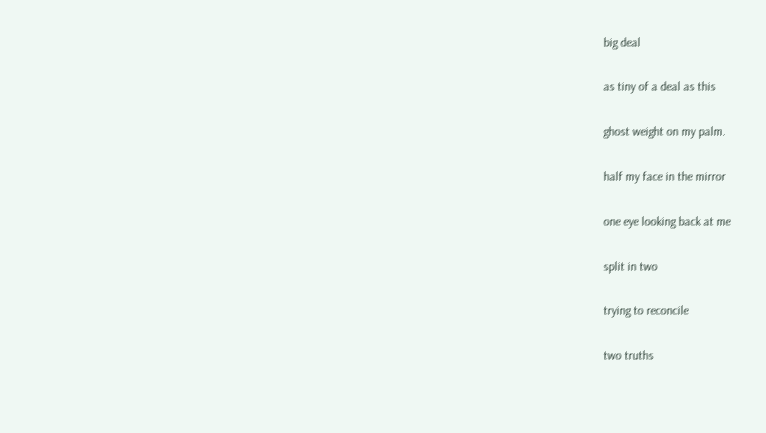big deal

as tiny of a deal as this

ghost weight on my palm.

half my face in the mirror

one eye looking back at me

split in two

trying to reconcile

two truths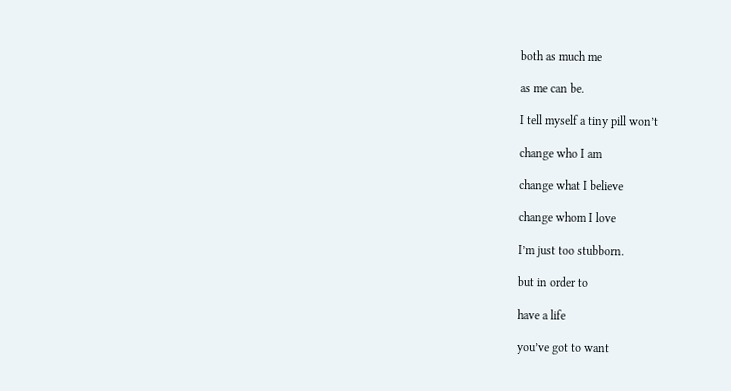both as much me

as me can be.

I tell myself a tiny pill won’t

change who I am

change what I believe

change whom I love

I’m just too stubborn.

but in order to

have a life

you’ve got to want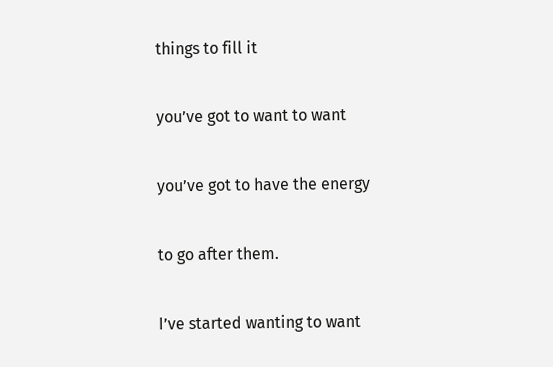things to fill it

you’ve got to want to want

you’ve got to have the energy

to go after them.

I’ve started wanting to want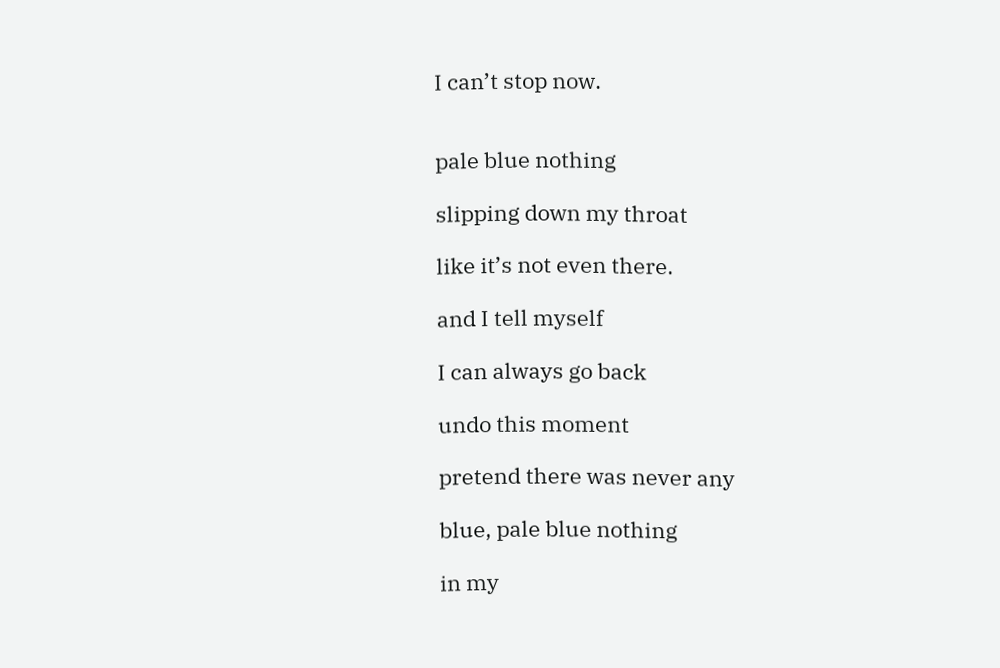I can’t stop now.


pale blue nothing

slipping down my throat

like it’s not even there.

and I tell myself

I can always go back

undo this moment

pretend there was never any

blue, pale blue nothing

in my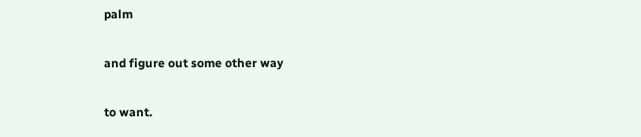palm

and figure out some other way

to want.